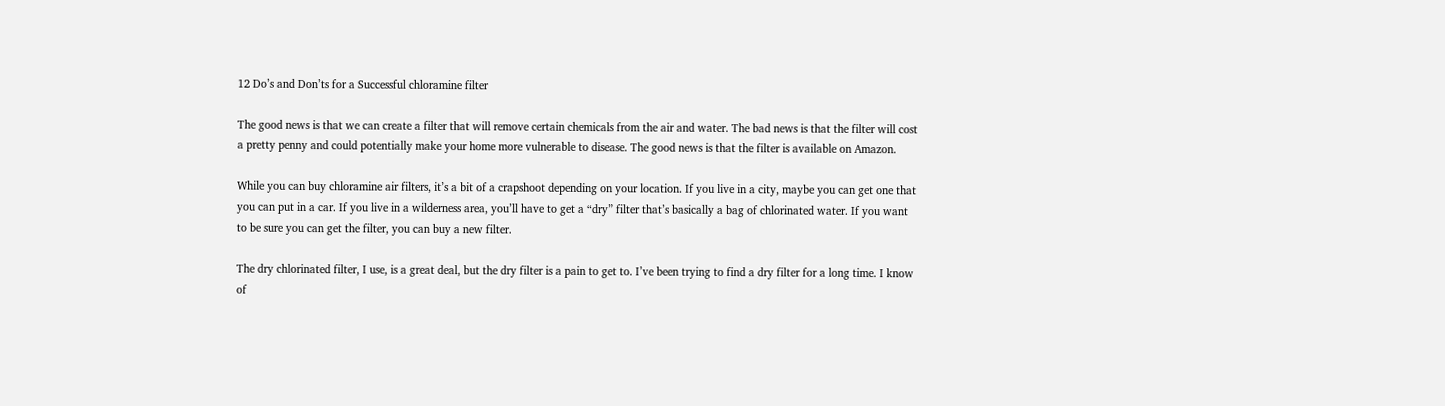12 Do’s and Don’ts for a Successful chloramine filter

The good news is that we can create a filter that will remove certain chemicals from the air and water. The bad news is that the filter will cost a pretty penny and could potentially make your home more vulnerable to disease. The good news is that the filter is available on Amazon.

While you can buy chloramine air filters, it’s a bit of a crapshoot depending on your location. If you live in a city, maybe you can get one that you can put in a car. If you live in a wilderness area, you’ll have to get a “dry” filter that’s basically a bag of chlorinated water. If you want to be sure you can get the filter, you can buy a new filter.

The dry chlorinated filter, I use, is a great deal, but the dry filter is a pain to get to. I’ve been trying to find a dry filter for a long time. I know of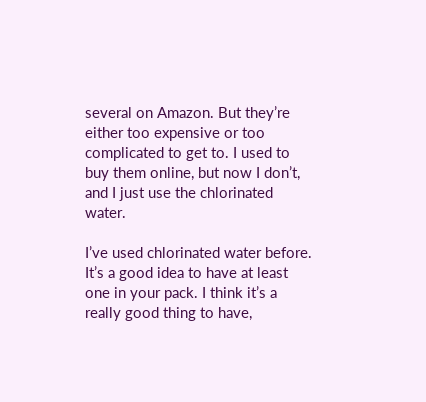several on Amazon. But they’re either too expensive or too complicated to get to. I used to buy them online, but now I don’t, and I just use the chlorinated water.

I’ve used chlorinated water before. It’s a good idea to have at least one in your pack. I think it’s a really good thing to have,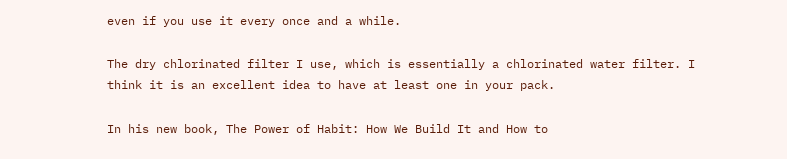even if you use it every once and a while.

The dry chlorinated filter I use, which is essentially a chlorinated water filter. I think it is an excellent idea to have at least one in your pack.

In his new book, The Power of Habit: How We Build It and How to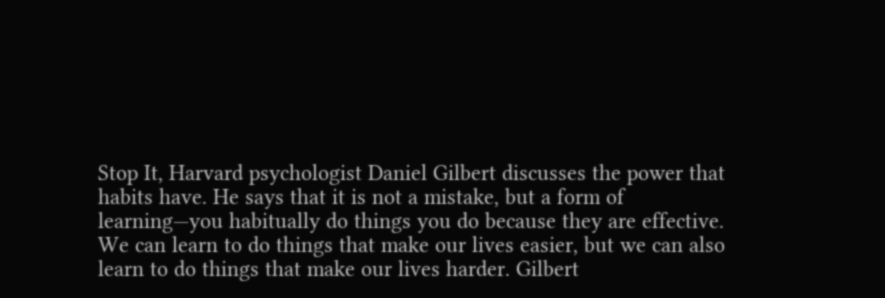Stop It, Harvard psychologist Daniel Gilbert discusses the power that habits have. He says that it is not a mistake, but a form of learning—you habitually do things you do because they are effective. We can learn to do things that make our lives easier, but we can also learn to do things that make our lives harder. Gilbert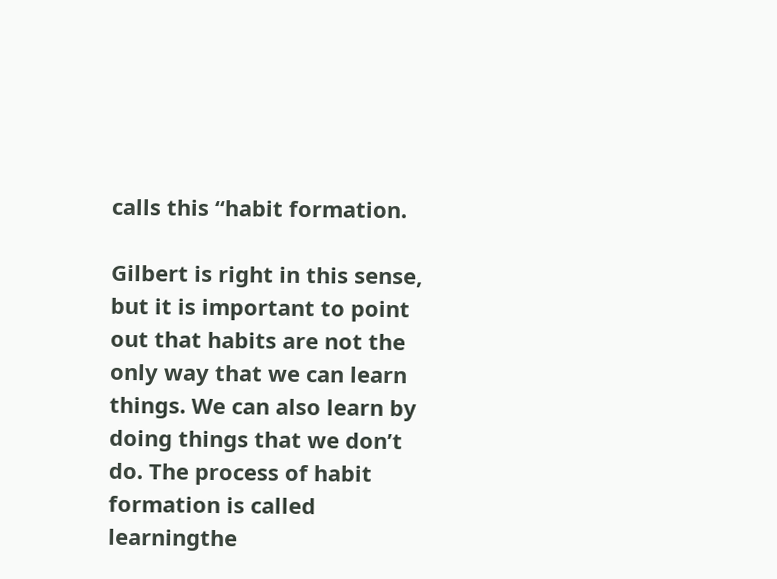calls this “habit formation.

Gilbert is right in this sense, but it is important to point out that habits are not the only way that we can learn things. We can also learn by doing things that we don’t do. The process of habit formation is called learningthe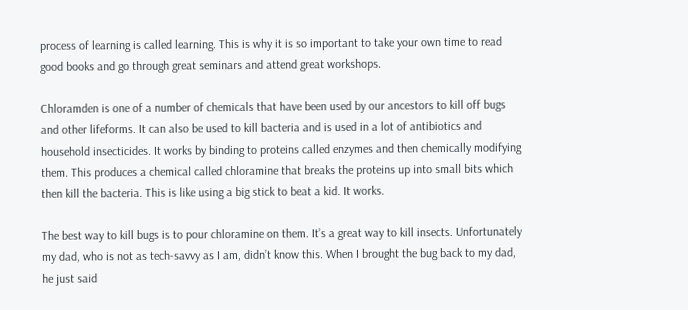process of learning is called learning. This is why it is so important to take your own time to read good books and go through great seminars and attend great workshops.

Chloramden is one of a number of chemicals that have been used by our ancestors to kill off bugs and other lifeforms. It can also be used to kill bacteria and is used in a lot of antibiotics and household insecticides. It works by binding to proteins called enzymes and then chemically modifying them. This produces a chemical called chloramine that breaks the proteins up into small bits which then kill the bacteria. This is like using a big stick to beat a kid. It works.

The best way to kill bugs is to pour chloramine on them. It’s a great way to kill insects. Unfortunately my dad, who is not as tech-savvy as I am, didn’t know this. When I brought the bug back to my dad, he just said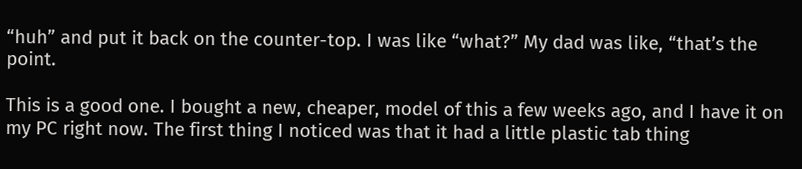“huh” and put it back on the counter-top. I was like “what?” My dad was like, “that’s the point.

This is a good one. I bought a new, cheaper, model of this a few weeks ago, and I have it on my PC right now. The first thing I noticed was that it had a little plastic tab thing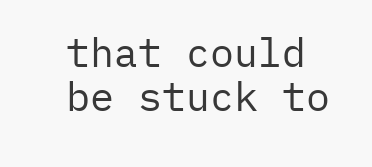that could be stuck to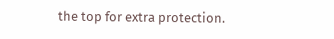the top for extra protection.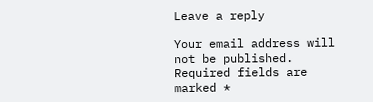Leave a reply

Your email address will not be published. Required fields are marked *